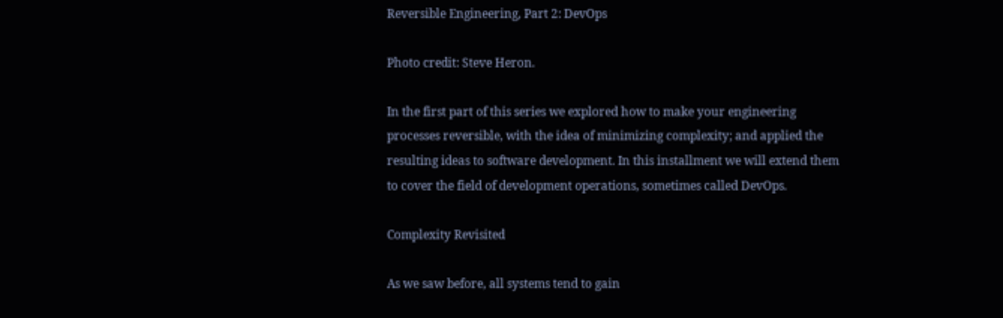Reversible Engineering, Part 2: DevOps

Photo credit: Steve Heron.

In the first part of this series we explored how to make your engineering processes reversible, with the idea of minimizing complexity; and applied the resulting ideas to software development. In this installment we will extend them to cover the field of development operations, sometimes called DevOps.

Complexity Revisited

As we saw before, all systems tend to gain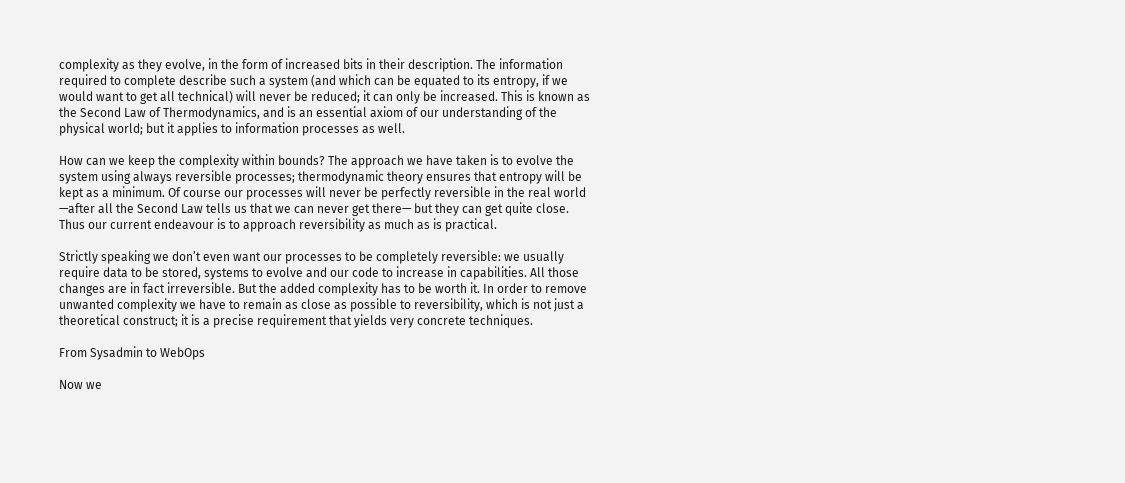complexity as they evolve, in the form of increased bits in their description. The information required to complete describe such a system (and which can be equated to its entropy, if we would want to get all technical) will never be reduced; it can only be increased. This is known as the Second Law of Thermodynamics, and is an essential axiom of our understanding of the physical world; but it applies to information processes as well.

How can we keep the complexity within bounds? The approach we have taken is to evolve the system using always reversible processes; thermodynamic theory ensures that entropy will be kept as a minimum. Of course our processes will never be perfectly reversible in the real world —after all the Second Law tells us that we can never get there— but they can get quite close. Thus our current endeavour is to approach reversibility as much as is practical.

Strictly speaking we don’t even want our processes to be completely reversible: we usually require data to be stored, systems to evolve and our code to increase in capabilities. All those changes are in fact irreversible. But the added complexity has to be worth it. In order to remove unwanted complexity we have to remain as close as possible to reversibility, which is not just a theoretical construct; it is a precise requirement that yields very concrete techniques.

From Sysadmin to WebOps

Now we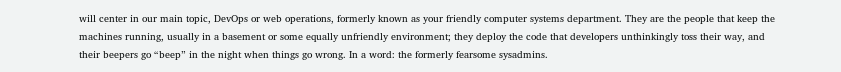will center in our main topic, DevOps or web operations, formerly known as your friendly computer systems department. They are the people that keep the machines running, usually in a basement or some equally unfriendly environment; they deploy the code that developers unthinkingly toss their way, and their beepers go “beep” in the night when things go wrong. In a word: the formerly fearsome sysadmins.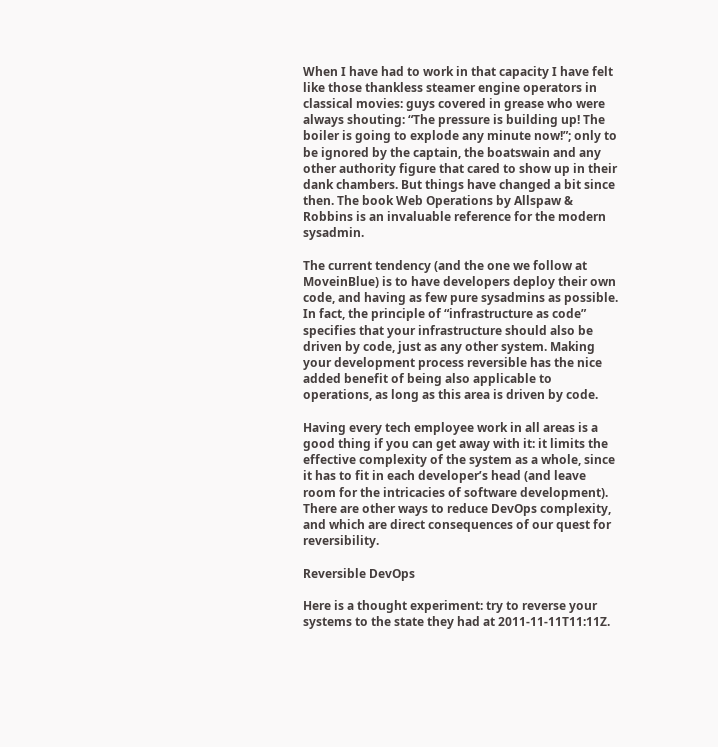When I have had to work in that capacity I have felt like those thankless steamer engine operators in classical movies: guys covered in grease who were always shouting: “The pressure is building up! The boiler is going to explode any minute now!”; only to be ignored by the captain, the boatswain and any other authority figure that cared to show up in their dank chambers. But things have changed a bit since then. The book Web Operations by Allspaw & Robbins is an invaluable reference for the modern sysadmin.

The current tendency (and the one we follow at MoveinBlue) is to have developers deploy their own code, and having as few pure sysadmins as possible. In fact, the principle of “infrastructure as code” specifies that your infrastructure should also be driven by code, just as any other system. Making your development process reversible has the nice added benefit of being also applicable to operations, as long as this area is driven by code.

Having every tech employee work in all areas is a good thing if you can get away with it: it limits the effective complexity of the system as a whole, since it has to fit in each developer’s head (and leave room for the intricacies of software development). There are other ways to reduce DevOps complexity, and which are direct consequences of our quest for reversibility.

Reversible DevOps

Here is a thought experiment: try to reverse your systems to the state they had at 2011-11-11T11:11Z.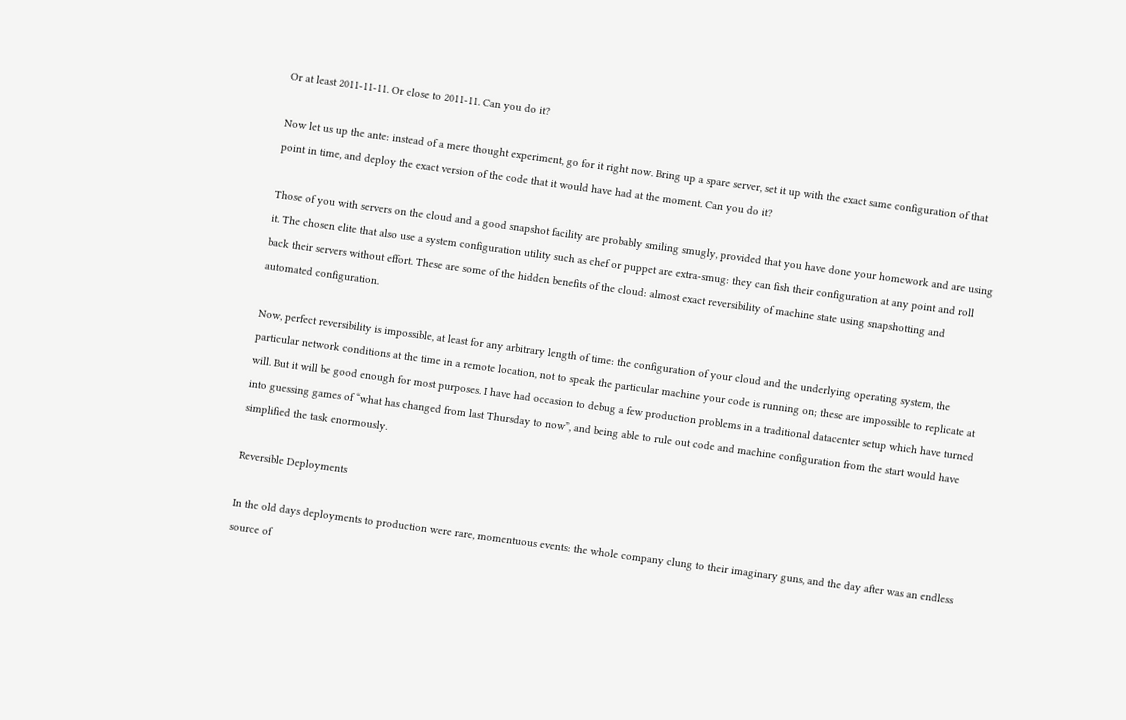Or at least 2011-11-11. Or close to 2011-11. Can you do it?

Now let us up the ante: instead of a mere thought experiment, go for it right now. Bring up a spare server, set it up with the exact same configuration of that point in time, and deploy the exact version of the code that it would have had at the moment. Can you do it?

Those of you with servers on the cloud and a good snapshot facility are probably smiling smugly, provided that you have done your homework and are using it. The chosen elite that also use a system configuration utility such as chef or puppet are extra-smug: they can fish their configuration at any point and roll back their servers without effort. These are some of the hidden benefits of the cloud: almost exact reversibility of machine state using snapshotting and automated configuration.

Now, perfect reversibility is impossible, at least for any arbitrary length of time: the configuration of your cloud and the underlying operating system, the particular network conditions at the time in a remote location, not to speak the particular machine your code is running on; these are impossible to replicate at will. But it will be good enough for most purposes. I have had occasion to debug a few production problems in a traditional datacenter setup which have turned into guessing games of “what has changed from last Thursday to now”, and being able to rule out code and machine configuration from the start would have simplified the task enormously.

Reversible Deployments

In the old days deployments to production were rare, momentuous events: the whole company clung to their imaginary guns, and the day after was an endless source of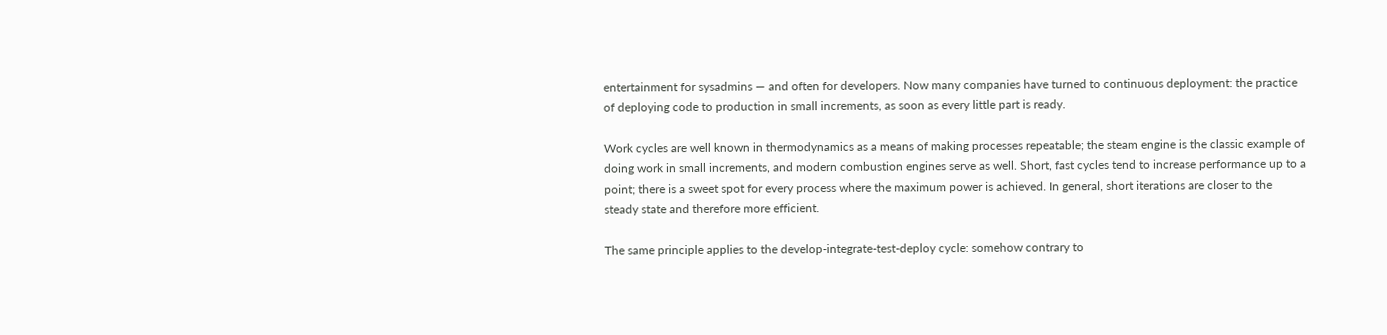entertainment for sysadmins — and often for developers. Now many companies have turned to continuous deployment: the practice of deploying code to production in small increments, as soon as every little part is ready.

Work cycles are well known in thermodynamics as a means of making processes repeatable; the steam engine is the classic example of doing work in small increments, and modern combustion engines serve as well. Short, fast cycles tend to increase performance up to a point; there is a sweet spot for every process where the maximum power is achieved. In general, short iterations are closer to the steady state and therefore more efficient.

The same principle applies to the develop-integrate-test-deploy cycle: somehow contrary to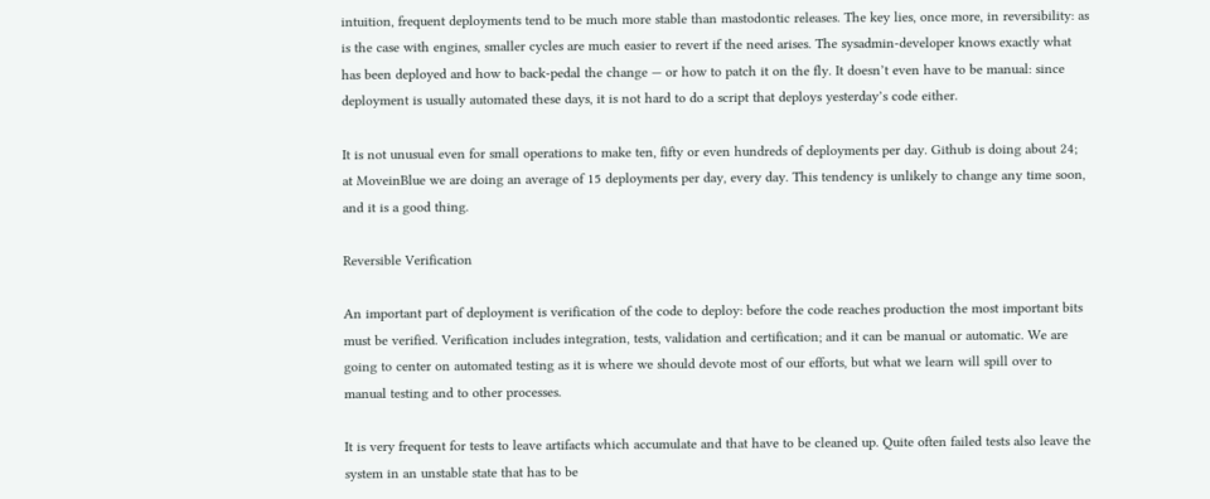intuition, frequent deployments tend to be much more stable than mastodontic releases. The key lies, once more, in reversibility: as is the case with engines, smaller cycles are much easier to revert if the need arises. The sysadmin-developer knows exactly what has been deployed and how to back-pedal the change — or how to patch it on the fly. It doesn’t even have to be manual: since deployment is usually automated these days, it is not hard to do a script that deploys yesterday’s code either.

It is not unusual even for small operations to make ten, fifty or even hundreds of deployments per day. Github is doing about 24; at MoveinBlue we are doing an average of 15 deployments per day, every day. This tendency is unlikely to change any time soon, and it is a good thing.

Reversible Verification

An important part of deployment is verification of the code to deploy: before the code reaches production the most important bits must be verified. Verification includes integration, tests, validation and certification; and it can be manual or automatic. We are going to center on automated testing as it is where we should devote most of our efforts, but what we learn will spill over to manual testing and to other processes.

It is very frequent for tests to leave artifacts which accumulate and that have to be cleaned up. Quite often failed tests also leave the system in an unstable state that has to be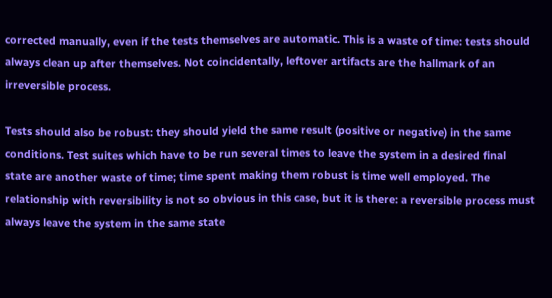corrected manually, even if the tests themselves are automatic. This is a waste of time: tests should always clean up after themselves. Not coincidentally, leftover artifacts are the hallmark of an irreversible process.

Tests should also be robust: they should yield the same result (positive or negative) in the same conditions. Test suites which have to be run several times to leave the system in a desired final state are another waste of time; time spent making them robust is time well employed. The relationship with reversibility is not so obvious in this case, but it is there: a reversible process must always leave the system in the same state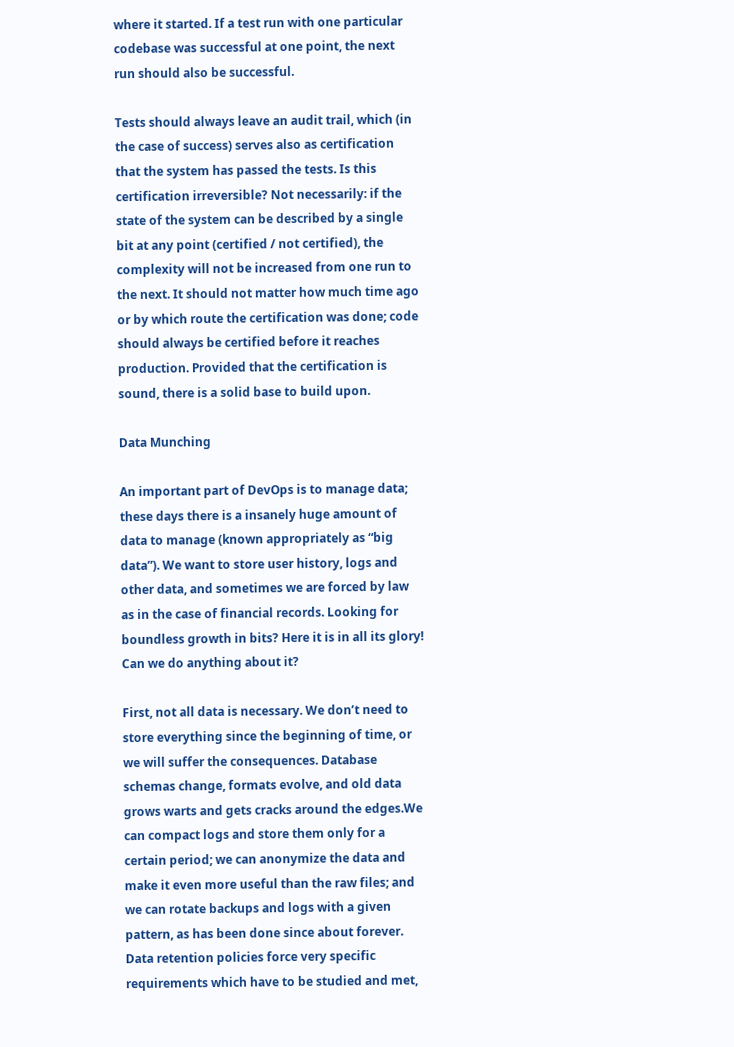where it started. If a test run with one particular codebase was successful at one point, the next run should also be successful.

Tests should always leave an audit trail, which (in the case of success) serves also as certification that the system has passed the tests. Is this certification irreversible? Not necessarily: if the state of the system can be described by a single bit at any point (certified / not certified), the complexity will not be increased from one run to the next. It should not matter how much time ago or by which route the certification was done; code should always be certified before it reaches production. Provided that the certification is sound, there is a solid base to build upon.

Data Munching

An important part of DevOps is to manage data; these days there is a insanely huge amount of data to manage (known appropriately as “big data”). We want to store user history, logs and other data, and sometimes we are forced by law as in the case of financial records. Looking for boundless growth in bits? Here it is in all its glory! Can we do anything about it?

First, not all data is necessary. We don’t need to store everything since the beginning of time, or we will suffer the consequences. Database schemas change, formats evolve, and old data grows warts and gets cracks around the edges.We can compact logs and store them only for a certain period; we can anonymize the data and make it even more useful than the raw files; and we can rotate backups and logs with a given pattern, as has been done since about forever. Data retention policies force very specific requirements which have to be studied and met,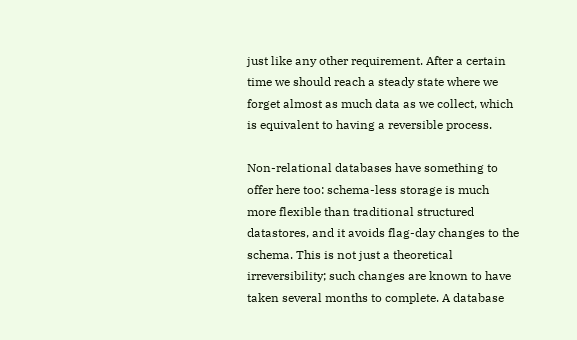just like any other requirement. After a certain time we should reach a steady state where we forget almost as much data as we collect, which is equivalent to having a reversible process.

Non-relational databases have something to offer here too: schema-less storage is much more flexible than traditional structured datastores, and it avoids flag-day changes to the schema. This is not just a theoretical irreversibility; such changes are known to have taken several months to complete. A database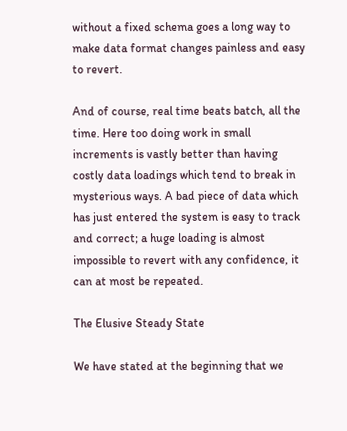without a fixed schema goes a long way to make data format changes painless and easy to revert.

And of course, real time beats batch, all the time. Here too doing work in small increments is vastly better than having costly data loadings which tend to break in mysterious ways. A bad piece of data which has just entered the system is easy to track and correct; a huge loading is almost impossible to revert with any confidence, it can at most be repeated.

The Elusive Steady State

We have stated at the beginning that we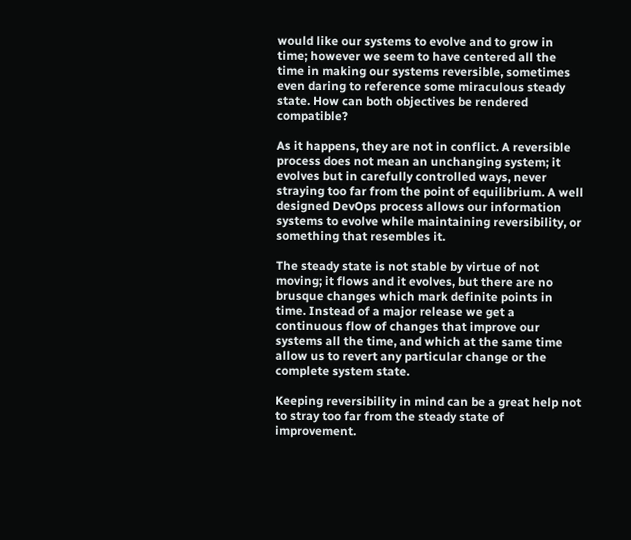would like our systems to evolve and to grow in time; however we seem to have centered all the time in making our systems reversible, sometimes even daring to reference some miraculous steady state. How can both objectives be rendered compatible?

As it happens, they are not in conflict. A reversible process does not mean an unchanging system; it evolves but in carefully controlled ways, never straying too far from the point of equilibrium. A well designed DevOps process allows our information systems to evolve while maintaining reversibility, or something that resembles it.

The steady state is not stable by virtue of not moving; it flows and it evolves, but there are no brusque changes which mark definite points in time. Instead of a major release we get a continuous flow of changes that improve our systems all the time, and which at the same time allow us to revert any particular change or the complete system state.

Keeping reversibility in mind can be a great help not to stray too far from the steady state of improvement.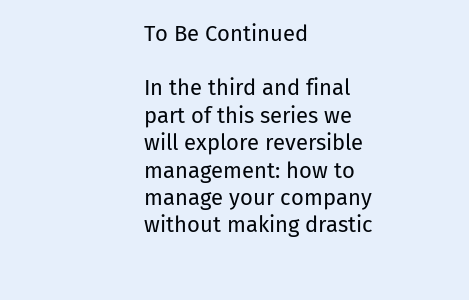To Be Continued

In the third and final part of this series we will explore reversible management: how to manage your company without making drastic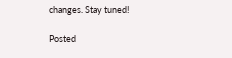changes. Stay tuned!

Posted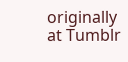originally at Tumblr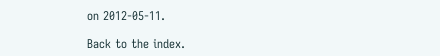on 2012-05-11.

Back to the index.